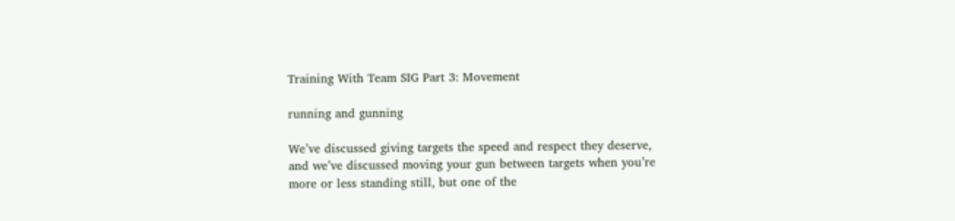Training With Team SIG Part 3: Movement

running and gunning

We’ve discussed giving targets the speed and respect they deserve, and we’ve discussed moving your gun between targets when you’re more or less standing still, but one of the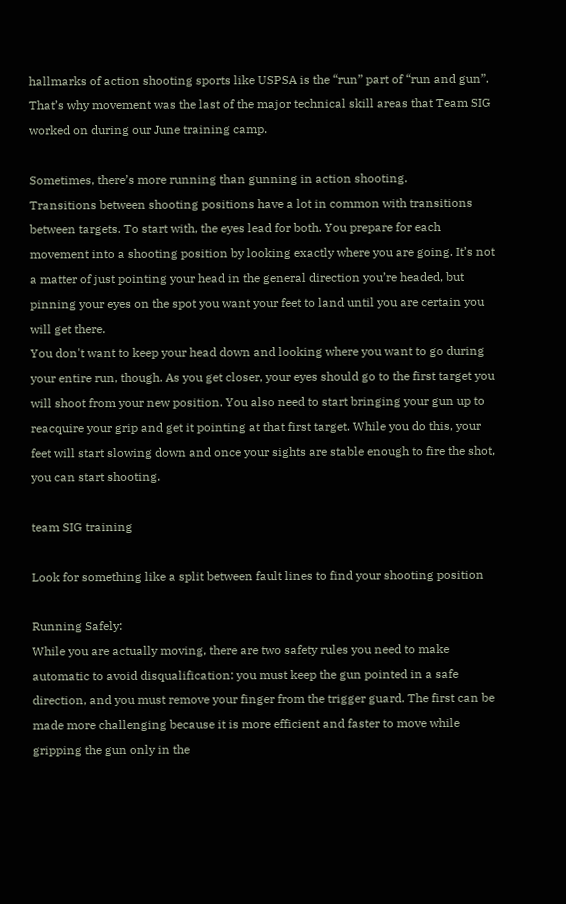hallmarks of action shooting sports like USPSA is the “run” part of “run and gun”. That’s why movement was the last of the major technical skill areas that Team SIG worked on during our June training camp.

Sometimes, there’s more running than gunning in action shooting.
Transitions between shooting positions have a lot in common with transitions between targets. To start with, the eyes lead for both. You prepare for each movement into a shooting position by looking exactly where you are going. It’s not a matter of just pointing your head in the general direction you’re headed, but pinning your eyes on the spot you want your feet to land until you are certain you will get there.
You don't want to keep your head down and looking where you want to go during your entire run, though. As you get closer, your eyes should go to the first target you will shoot from your new position. You also need to start bringing your gun up to reacquire your grip and get it pointing at that first target. While you do this, your feet will start slowing down and once your sights are stable enough to fire the shot, you can start shooting.

team SIG training

Look for something like a split between fault lines to find your shooting position

Running Safely:
While you are actually moving, there are two safety rules you need to make automatic to avoid disqualification: you must keep the gun pointed in a safe direction, and you must remove your finger from the trigger guard. The first can be made more challenging because it is more efficient and faster to move while gripping the gun only in the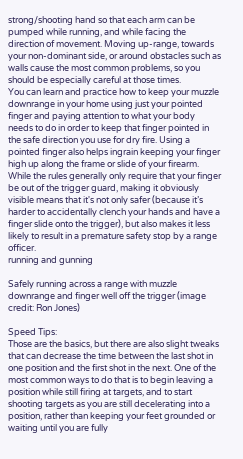strong/shooting hand so that each arm can be pumped while running, and while facing the direction of movement. Moving up-range, towards your non-dominant side, or around obstacles such as walls cause the most common problems, so you should be especially careful at those times.
You can learn and practice how to keep your muzzle downrange in your home using just your pointed finger and paying attention to what your body needs to do in order to keep that finger pointed in the safe direction you use for dry fire. Using a pointed finger also helps ingrain keeping your finger high up along the frame or slide of your firearm. While the rules generally only require that your finger be out of the trigger guard, making it obviously visible means that it's not only safer (because it’s harder to accidentally clench your hands and have a finger slide onto the trigger), but also makes it less likely to result in a premature safety stop by a range officer.
running and gunning

Safely running across a range with muzzle downrange and finger well off the trigger (image credit: Ron Jones)

Speed Tips:
Those are the basics, but there are also slight tweaks that can decrease the time between the last shot in one position and the first shot in the next. One of the most common ways to do that is to begin leaving a position while still firing at targets, and to start shooting targets as you are still decelerating into a position, rather than keeping your feet grounded or waiting until you are fully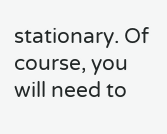stationary. Of course, you will need to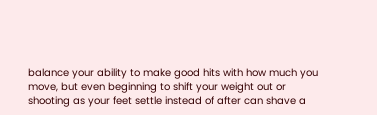balance your ability to make good hits with how much you move, but even beginning to shift your weight out or shooting as your feet settle instead of after can shave a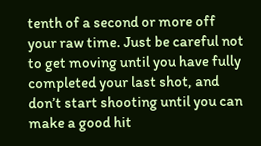tenth of a second or more off your raw time. Just be careful not to get moving until you have fully completed your last shot, and don’t start shooting until you can make a good hit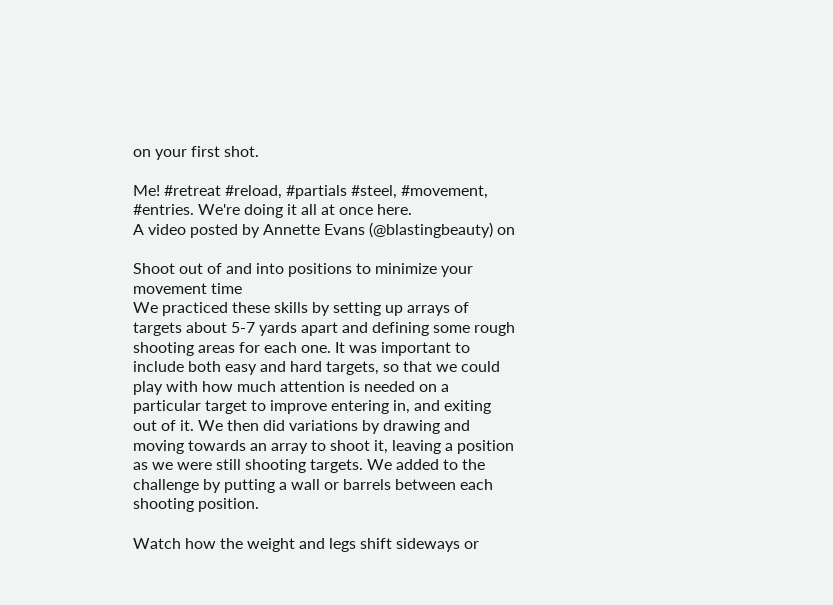on your first shot.

Me! #retreat #reload, #partials #steel, #movement, #entries. We're doing it all at once here.
A video posted by Annette Evans (@blastingbeauty) on

Shoot out of and into positions to minimize your movement time
We practiced these skills by setting up arrays of targets about 5-7 yards apart and defining some rough shooting areas for each one. It was important to include both easy and hard targets, so that we could play with how much attention is needed on a particular target to improve entering in, and exiting out of it. We then did variations by drawing and moving towards an array to shoot it, leaving a position as we were still shooting targets. We added to the challenge by putting a wall or barrels between each shooting position.

Watch how the weight and legs shift sideways or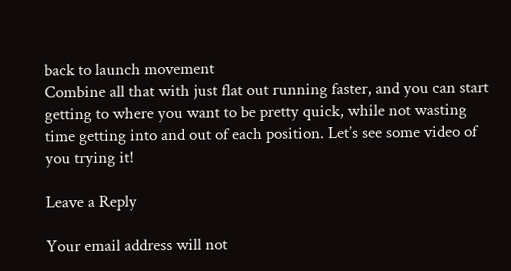back to launch movement
Combine all that with just flat out running faster, and you can start getting to where you want to be pretty quick, while not wasting time getting into and out of each position. Let’s see some video of you trying it!

Leave a Reply

Your email address will not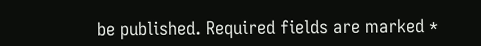be published. Required fields are marked *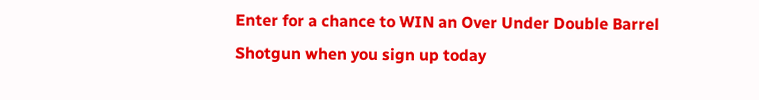Enter for a chance to WIN an Over Under Double Barrel Shotgun when you sign up today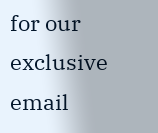for our exclusive email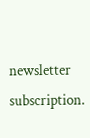newsletter subscription.